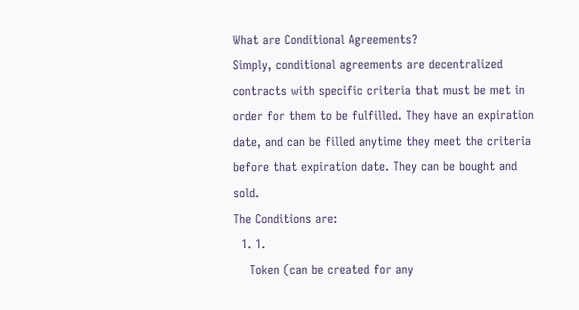What are Conditional Agreements?
Simply, conditional agreements are decentralized contracts with specific criteria that must be met in order for them to be fulfilled. They have an expiration date, and can be filled anytime they meet the criteria before that expiration date. They can be bought and sold.
The Conditions are:
  1. 1.
    Token (can be created for any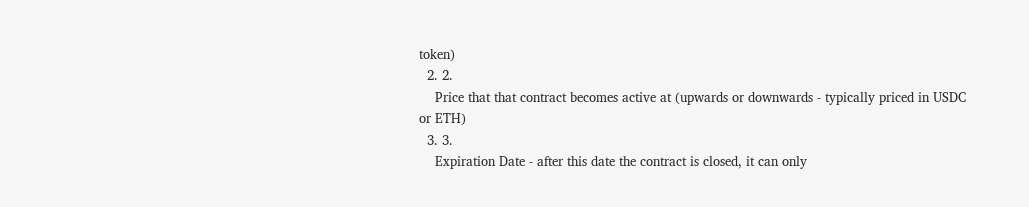token)
  2. 2.
    Price that that contract becomes active at (upwards or downwards - typically priced in USDC or ETH)
  3. 3.
    Expiration Date - after this date the contract is closed, it can only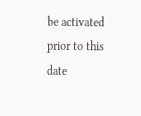be activated prior to this date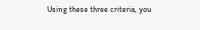Using these three criteria, you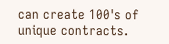can create 100's of unique contracts.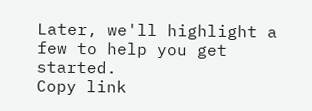Later, we'll highlight a few to help you get started.
Copy link